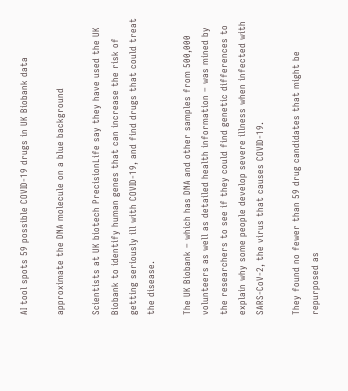AI tool spots 59 possible COVID-19 drugs in UK Biobank data

approximate the DNA molecule on a blue background

Scientists at UK biotech PrecisionLife say they have used the UK Biobank to identify human genes that can increase the risk of getting seriously ill with COVID-19, and find drugs that could treat the disease.

The UK Biobank – which has DNA and other samples from 500,000 volunteers as well as detailed health information – was mined by the researchers to see if they could find genetic differences to explain why some people develop severe illness when infected with SARS-CoV-2, the virus that causes COVID-19.

They found no fewer than 59 drug candidates that might be repurposed as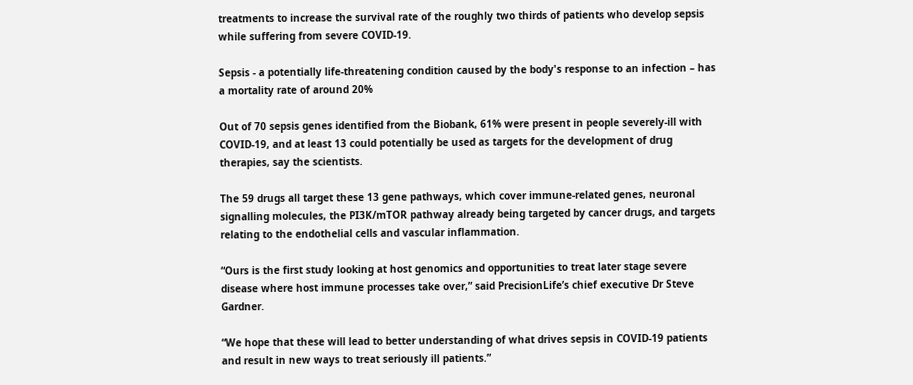treatments to increase the survival rate of the roughly two thirds of patients who develop sepsis while suffering from severe COVID-19.

Sepsis - a potentially life-threatening condition caused by the body's response to an infection – has a mortality rate of around 20%

Out of 70 sepsis genes identified from the Biobank, 61% were present in people severely-ill with COVID-19, and at least 13 could potentially be used as targets for the development of drug therapies, say the scientists.

The 59 drugs all target these 13 gene pathways, which cover immune-related genes, neuronal signalling molecules, the PI3K/mTOR pathway already being targeted by cancer drugs, and targets relating to the endothelial cells and vascular inflammation.

“Ours is the first study looking at host genomics and opportunities to treat later stage severe disease where host immune processes take over,” said PrecisionLife’s chief executive Dr Steve Gardner.

“We hope that these will lead to better understanding of what drives sepsis in COVID-19 patients and result in new ways to treat seriously ill patients.”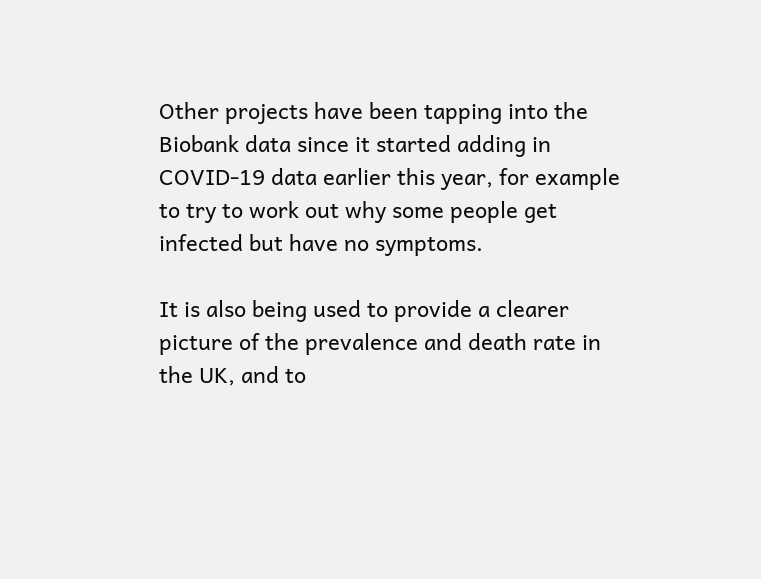Other projects have been tapping into the Biobank data since it started adding in COVID-19 data earlier this year, for example to try to work out why some people get infected but have no symptoms.

It is also being used to provide a clearer picture of the prevalence and death rate in the UK, and to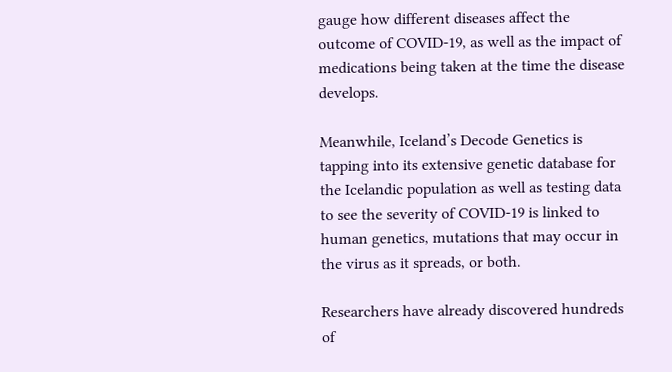gauge how different diseases affect the outcome of COVID-19, as well as the impact of medications being taken at the time the disease develops.

Meanwhile, Iceland’s Decode Genetics is tapping into its extensive genetic database for the Icelandic population as well as testing data to see the severity of COVID-19 is linked to human genetics, mutations that may occur in the virus as it spreads, or both.

Researchers have already discovered hundreds of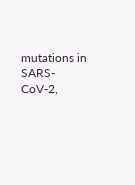mutations in SARS-CoV-2,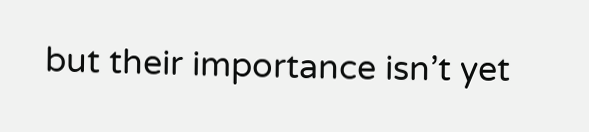but their importance isn’t yet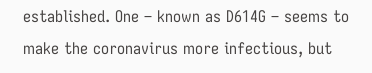established. One – known as D614G – seems to make the coronavirus more infectious, but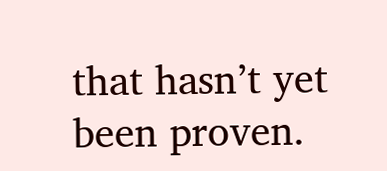that hasn’t yet been proven.